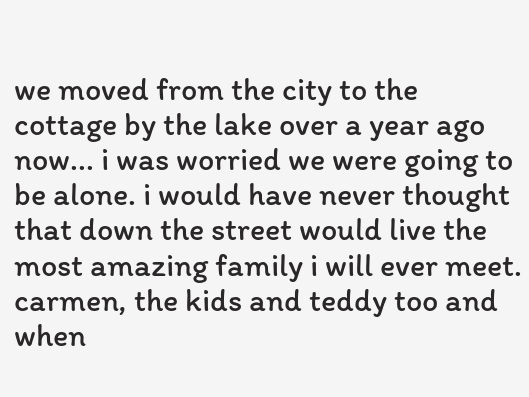we moved from the city to the cottage by the lake over a year ago now... i was worried we were going to be alone. i would have never thought that down the street would live the most amazing family i will ever meet. carmen, the kids and teddy too and when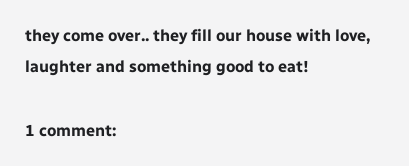they come over.. they fill our house with love, laughter and something good to eat!

1 comment: